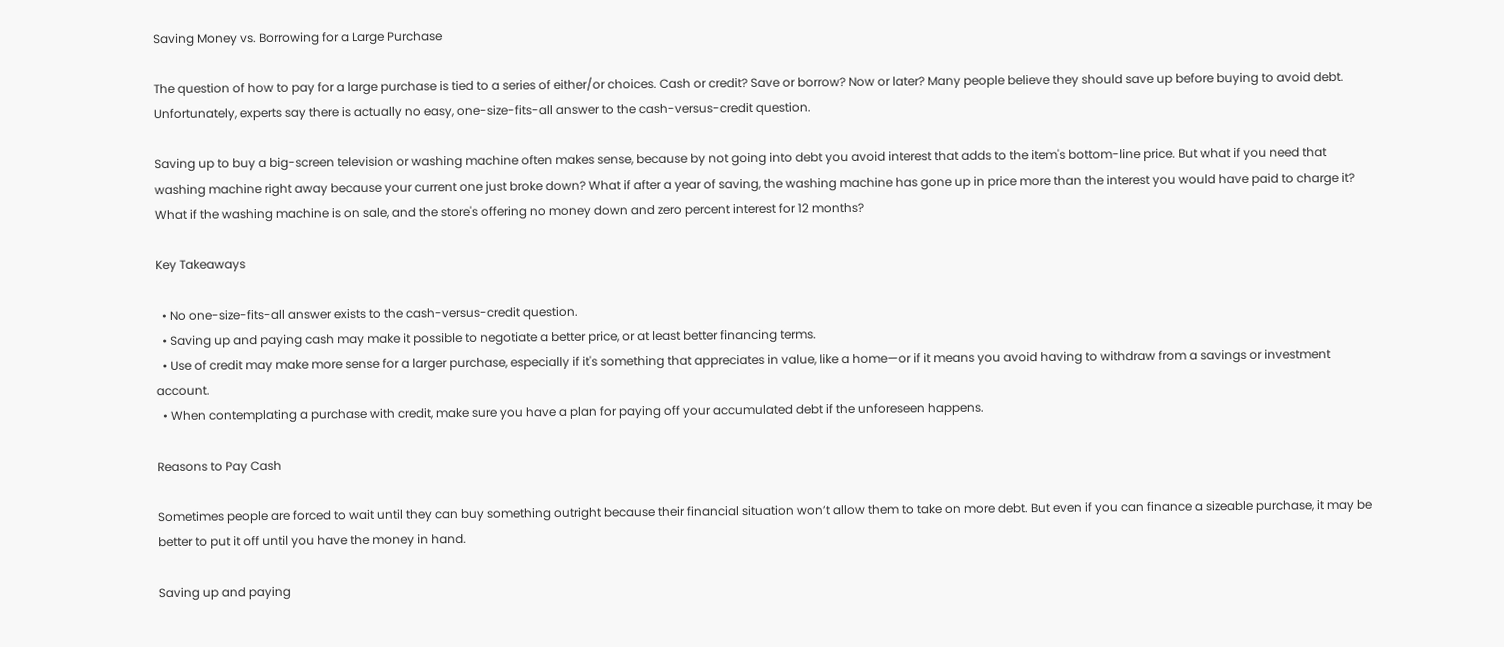Saving Money vs. Borrowing for a Large Purchase

The question of how to pay for a large purchase is tied to a series of either/or choices. Cash or credit? Save or borrow? Now or later? Many people believe they should save up before buying to avoid debt. Unfortunately, experts say there is actually no easy, one-size-fits-all answer to the cash-versus-credit question.

Saving up to buy a big-screen television or washing machine often makes sense, because by not going into debt you avoid interest that adds to the item's bottom-line price. But what if you need that washing machine right away because your current one just broke down? What if after a year of saving, the washing machine has gone up in price more than the interest you would have paid to charge it? What if the washing machine is on sale, and the store's offering no money down and zero percent interest for 12 months?

Key Takeaways

  • No one-size-fits-all answer exists to the cash-versus-credit question.
  • Saving up and paying cash may make it possible to negotiate a better price, or at least better financing terms.
  • Use of credit may make more sense for a larger purchase, especially if it's something that appreciates in value, like a home—or if it means you avoid having to withdraw from a savings or investment account.
  • When contemplating a purchase with credit, make sure you have a plan for paying off your accumulated debt if the unforeseen happens.

Reasons to Pay Cash

Sometimes people are forced to wait until they can buy something outright because their financial situation won’t allow them to take on more debt. But even if you can finance a sizeable purchase, it may be better to put it off until you have the money in hand.

Saving up and paying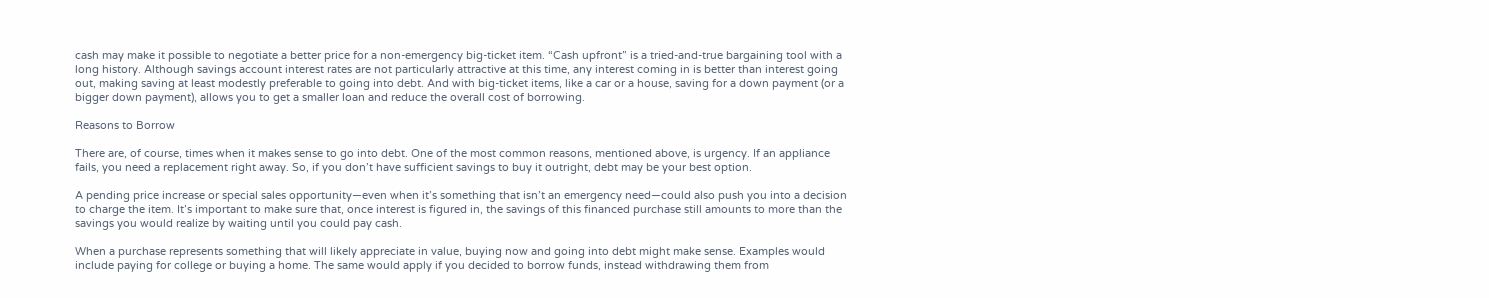cash may make it possible to negotiate a better price for a non-emergency big-ticket item. “Cash upfront” is a tried-and-true bargaining tool with a long history. Although savings account interest rates are not particularly attractive at this time, any interest coming in is better than interest going out, making saving at least modestly preferable to going into debt. And with big-ticket items, like a car or a house, saving for a down payment (or a bigger down payment), allows you to get a smaller loan and reduce the overall cost of borrowing.

Reasons to Borrow

There are, of course, times when it makes sense to go into debt. One of the most common reasons, mentioned above, is urgency. If an appliance fails, you need a replacement right away. So, if you don’t have sufficient savings to buy it outright, debt may be your best option.

A pending price increase or special sales opportunity—even when it’s something that isn’t an emergency need—could also push you into a decision to charge the item. It’s important to make sure that, once interest is figured in, the savings of this financed purchase still amounts to more than the savings you would realize by waiting until you could pay cash.

When a purchase represents something that will likely appreciate in value, buying now and going into debt might make sense. Examples would include paying for college or buying a home. The same would apply if you decided to borrow funds, instead withdrawing them from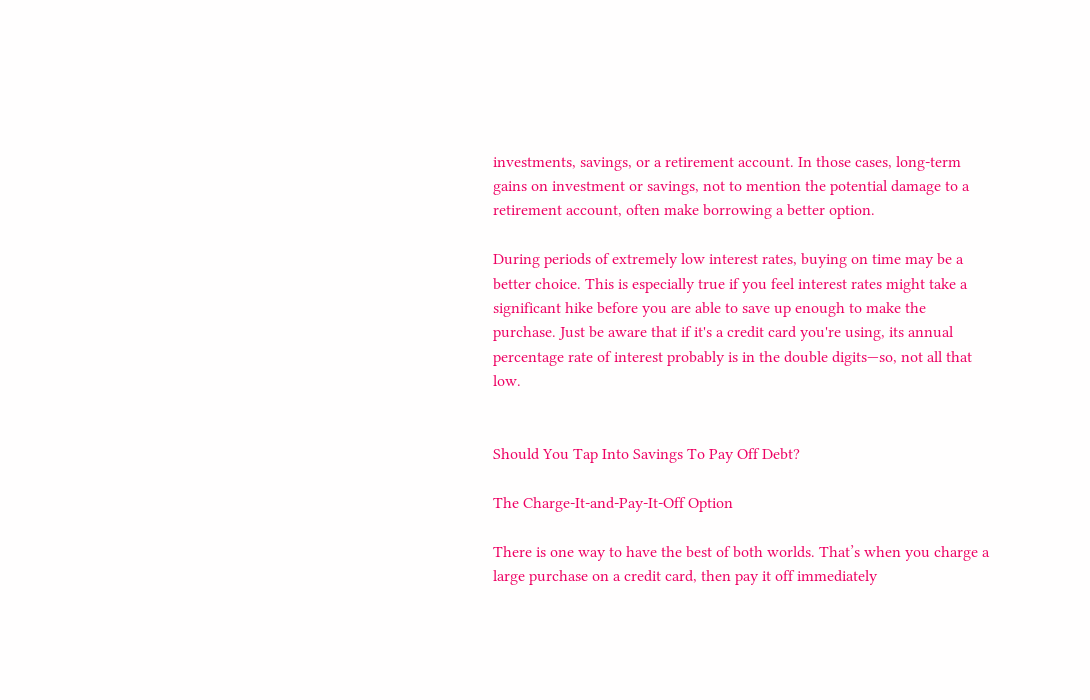investments, savings, or a retirement account. In those cases, long-term gains on investment or savings, not to mention the potential damage to a retirement account, often make borrowing a better option.

During periods of extremely low interest rates, buying on time may be a better choice. This is especially true if you feel interest rates might take a significant hike before you are able to save up enough to make the purchase. Just be aware that if it's a credit card you're using, its annual percentage rate of interest probably is in the double digits—so, not all that low.


Should You Tap Into Savings To Pay Off Debt?

The Charge-It-and-Pay-It-Off Option

There is one way to have the best of both worlds. That’s when you charge a large purchase on a credit card, then pay it off immediately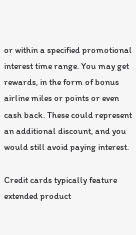or within a specified promotional interest time range. You may get rewards, in the form of bonus airline miles or points or even cash back. These could represent an additional discount, and you would still avoid paying interest.

Credit cards typically feature extended product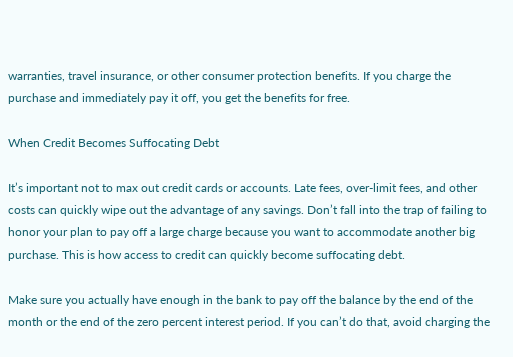warranties, travel insurance, or other consumer protection benefits. If you charge the purchase and immediately pay it off, you get the benefits for free.

When Credit Becomes Suffocating Debt

It’s important not to max out credit cards or accounts. Late fees, over-limit fees, and other costs can quickly wipe out the advantage of any savings. Don’t fall into the trap of failing to honor your plan to pay off a large charge because you want to accommodate another big purchase. This is how access to credit can quickly become suffocating debt.

Make sure you actually have enough in the bank to pay off the balance by the end of the month or the end of the zero percent interest period. If you can’t do that, avoid charging the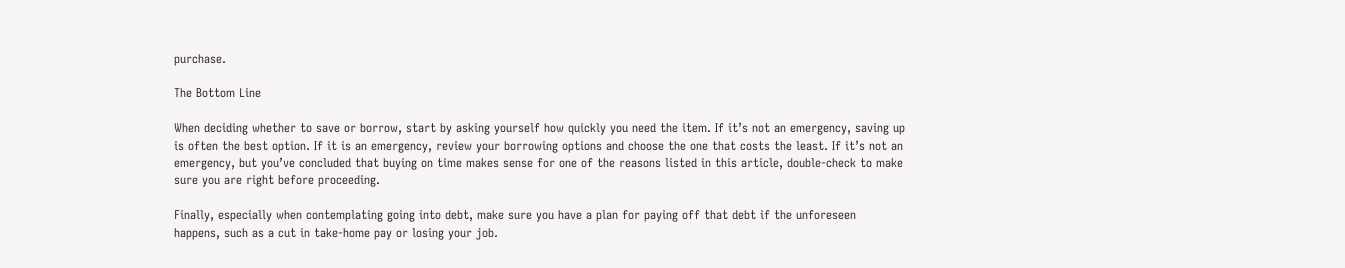purchase.

The Bottom Line

When deciding whether to save or borrow, start by asking yourself how quickly you need the item. If it’s not an emergency, saving up is often the best option. If it is an emergency, review your borrowing options and choose the one that costs the least. If it’s not an emergency, but you’ve concluded that buying on time makes sense for one of the reasons listed in this article, double-check to make sure you are right before proceeding.

Finally, especially when contemplating going into debt, make sure you have a plan for paying off that debt if the unforeseen happens, such as a cut in take-home pay or losing your job.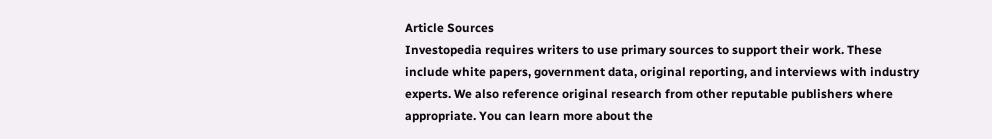Article Sources
Investopedia requires writers to use primary sources to support their work. These include white papers, government data, original reporting, and interviews with industry experts. We also reference original research from other reputable publishers where appropriate. You can learn more about the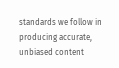standards we follow in producing accurate, unbiased content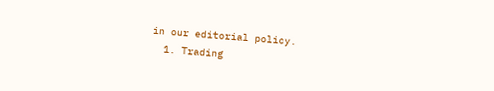in our editorial policy.
  1. Trading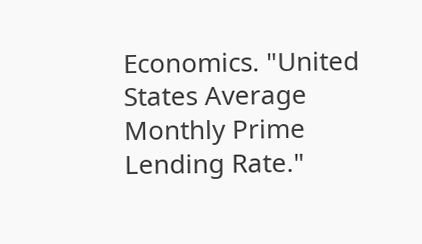Economics. "United States Average Monthly Prime Lending Rate."